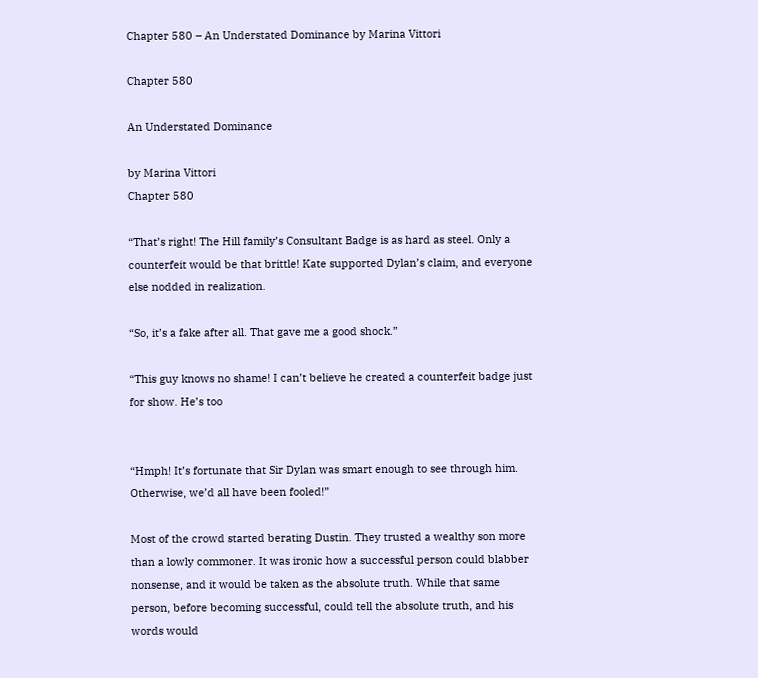Chapter 580 – An Understated Dominance by Marina Vittori

Chapter 580

An Understated Dominance

by Marina Vittori
Chapter 580

“That’s right! The Hill family’s Consultant Badge is as hard as steel. Only a counterfeit would be that brittle! Kate supported Dylan’s claim, and everyone else nodded in realization.

“So, it’s a fake after all. That gave me a good shock.”

“This guy knows no shame! I can’t believe he created a counterfeit badge just for show. He’s too


“Hmph! It’s fortunate that Sir Dylan was smart enough to see through him. Otherwise, we’d all have been fooled!”

Most of the crowd started berating Dustin. They trusted a wealthy son more than a lowly commoner. It was ironic how a successful person could blabber nonsense, and it would be taken as the absolute truth. While that same person, before becoming successful, could tell the absolute truth, and his words would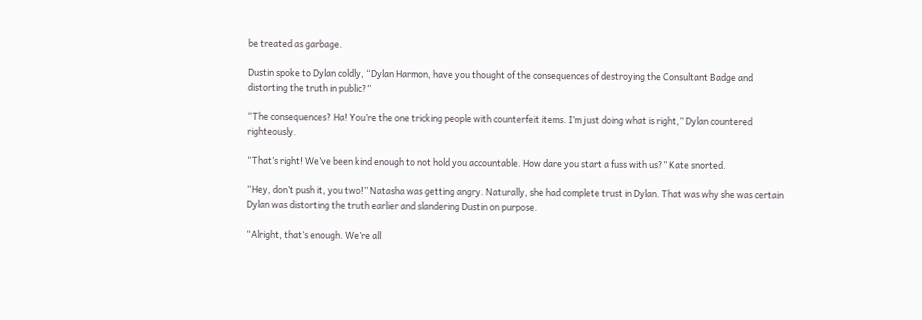be treated as garbage.

Dustin spoke to Dylan coldly, “Dylan Harmon, have you thought of the consequences of destroying the Consultant Badge and distorting the truth in public?”

“The consequences? Ha! You’re the one tricking people with counterfeit items. I’m just doing what is right,” Dylan countered righteously.

“That’s right! We’ve been kind enough to not hold you accountable. How dare you start a fuss with us?” Kate snorted.

“Hey, don’t push it, you two!” Natasha was getting angry. Naturally, she had complete trust in Dylan. That was why she was certain Dylan was distorting the truth earlier and slandering Dustin on purpose.

“Alright, that’s enough. We’re all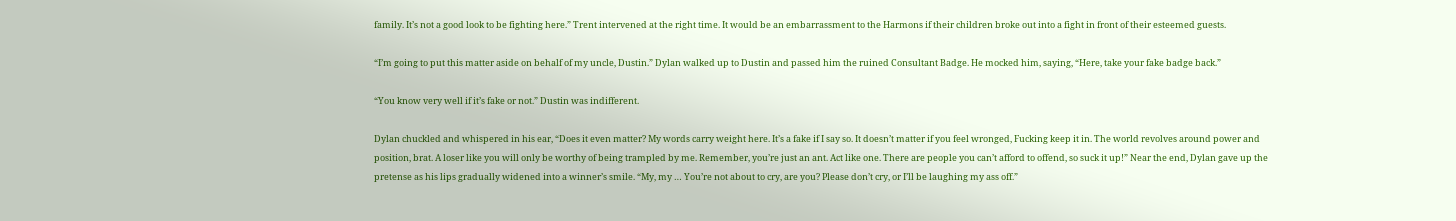family. It’s not a good look to be fighting here.” Trent intervened at the right time. It would be an embarrassment to the Harmons if their children broke out into a fight in front of their esteemed guests.

“I’m going to put this matter aside on behalf of my uncle, Dustin.” Dylan walked up to Dustin and passed him the ruined Consultant Badge. He mocked him, saying, “Here, take your fake badge back.”

“You know very well if it’s fake or not.” Dustin was indifferent.

Dylan chuckled and whispered in his ear, “Does it even matter? My words carry weight here. It’s a fake if I say so. It doesn’t matter if you feel wronged, Fucking keep it in. The world revolves around power and position, brat. A loser like you will only be worthy of being trampled by me. Remember, you’re just an ant. Act like one. There are people you can’t afford to offend, so suck it up!” Near the end, Dylan gave up the pretense as his lips gradually widened into a winner’s smile. “My, my … You’re not about to cry, are you? Please don’t cry, or I’ll be laughing my ass off.”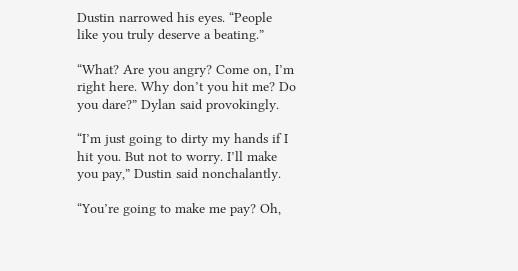Dustin narrowed his eyes. “People like you truly deserve a beating.”

“What? Are you angry? Come on, I’m right here. Why don’t you hit me? Do you dare?” Dylan said provokingly.

“I’m just going to dirty my hands if I hit you. But not to worry. I’ll make you pay,” Dustin said nonchalantly.

“You’re going to make me pay? Oh,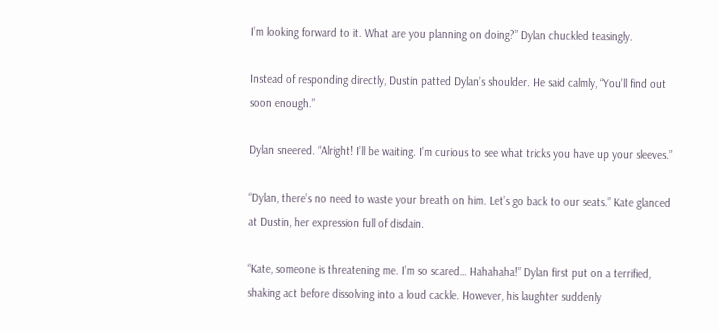I’m looking forward to it. What are you planning on doing?” Dylan chuckled teasingly.

Instead of responding directly, Dustin patted Dylan’s shoulder. He said calmly, “You’ll find out soon enough.”

Dylan sneered. “Alright! I’ll be waiting. I’m curious to see what tricks you have up your sleeves.”

“Dylan, there’s no need to waste your breath on him. Let’s go back to our seats.” Kate glanced at Dustin, her expression full of disdain.

“Kate, someone is threatening me. I’m so scared… Hahahaha!” Dylan first put on a terrified, shaking act before dissolving into a loud cackle. However, his laughter suddenly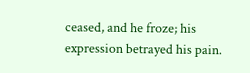ceased, and he froze; his expression betrayed his pain.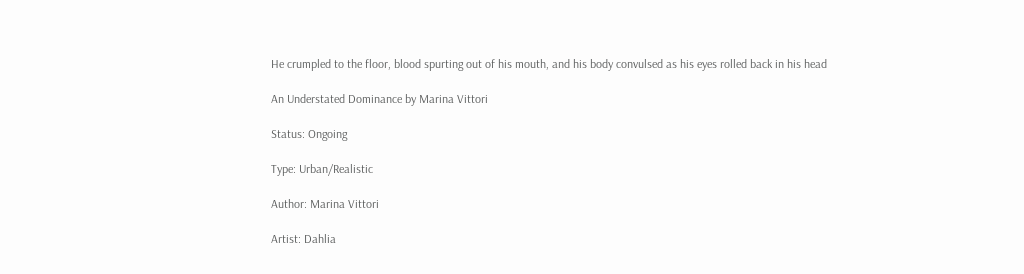He crumpled to the floor, blood spurting out of his mouth, and his body convulsed as his eyes rolled back in his head

An Understated Dominance by Marina Vittori

Status: Ongoing

Type: Urban/Realistic

Author: Marina Vittori

Artist: Dahlia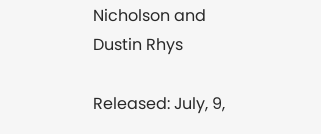Nicholson and Dustin Rhys

Released: July, 9,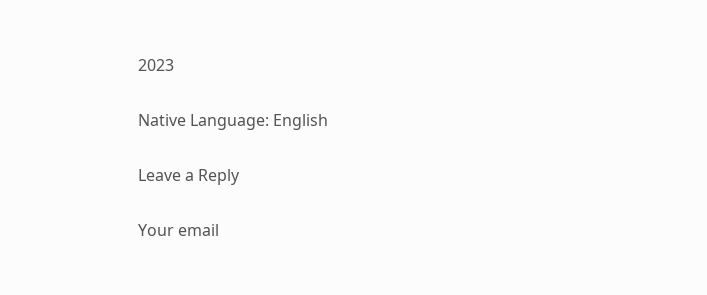2023

Native Language: English

Leave a Reply

Your email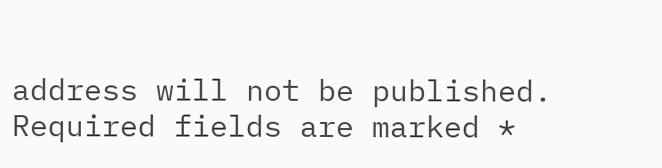address will not be published. Required fields are marked *